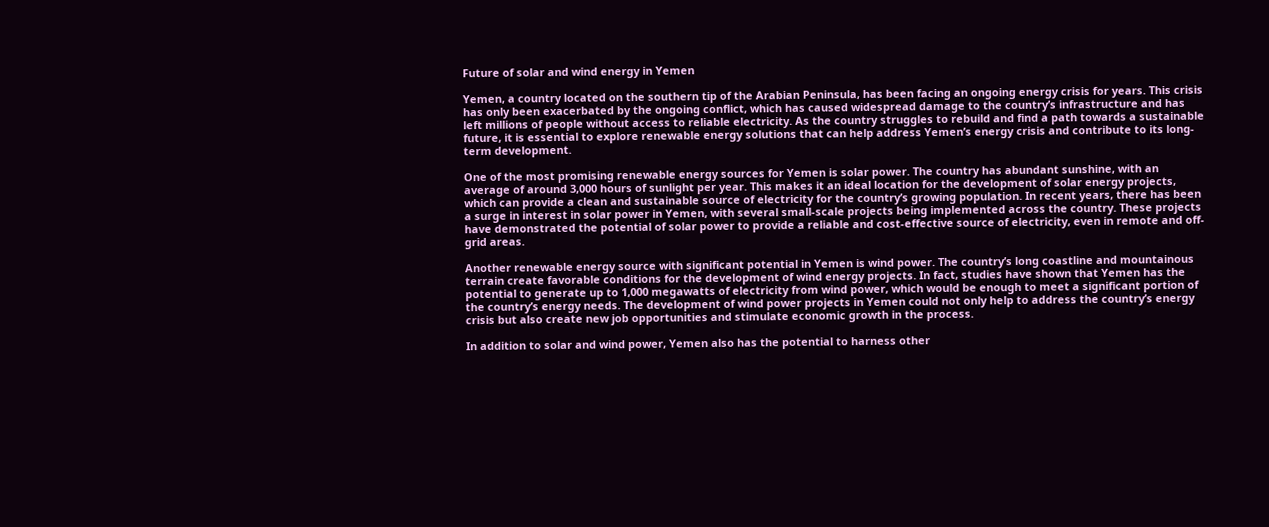Future of solar and wind energy in Yemen

Yemen, a country located on the southern tip of the Arabian Peninsula, has been facing an ongoing energy crisis for years. This crisis has only been exacerbated by the ongoing conflict, which has caused widespread damage to the country’s infrastructure and has left millions of people without access to reliable electricity. As the country struggles to rebuild and find a path towards a sustainable future, it is essential to explore renewable energy solutions that can help address Yemen’s energy crisis and contribute to its long-term development.

One of the most promising renewable energy sources for Yemen is solar power. The country has abundant sunshine, with an average of around 3,000 hours of sunlight per year. This makes it an ideal location for the development of solar energy projects, which can provide a clean and sustainable source of electricity for the country’s growing population. In recent years, there has been a surge in interest in solar power in Yemen, with several small-scale projects being implemented across the country. These projects have demonstrated the potential of solar power to provide a reliable and cost-effective source of electricity, even in remote and off-grid areas.

Another renewable energy source with significant potential in Yemen is wind power. The country’s long coastline and mountainous terrain create favorable conditions for the development of wind energy projects. In fact, studies have shown that Yemen has the potential to generate up to 1,000 megawatts of electricity from wind power, which would be enough to meet a significant portion of the country’s energy needs. The development of wind power projects in Yemen could not only help to address the country’s energy crisis but also create new job opportunities and stimulate economic growth in the process.

In addition to solar and wind power, Yemen also has the potential to harness other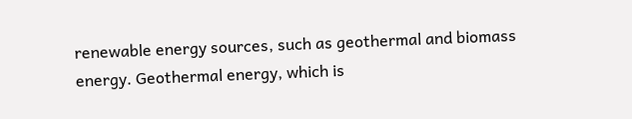renewable energy sources, such as geothermal and biomass energy. Geothermal energy, which is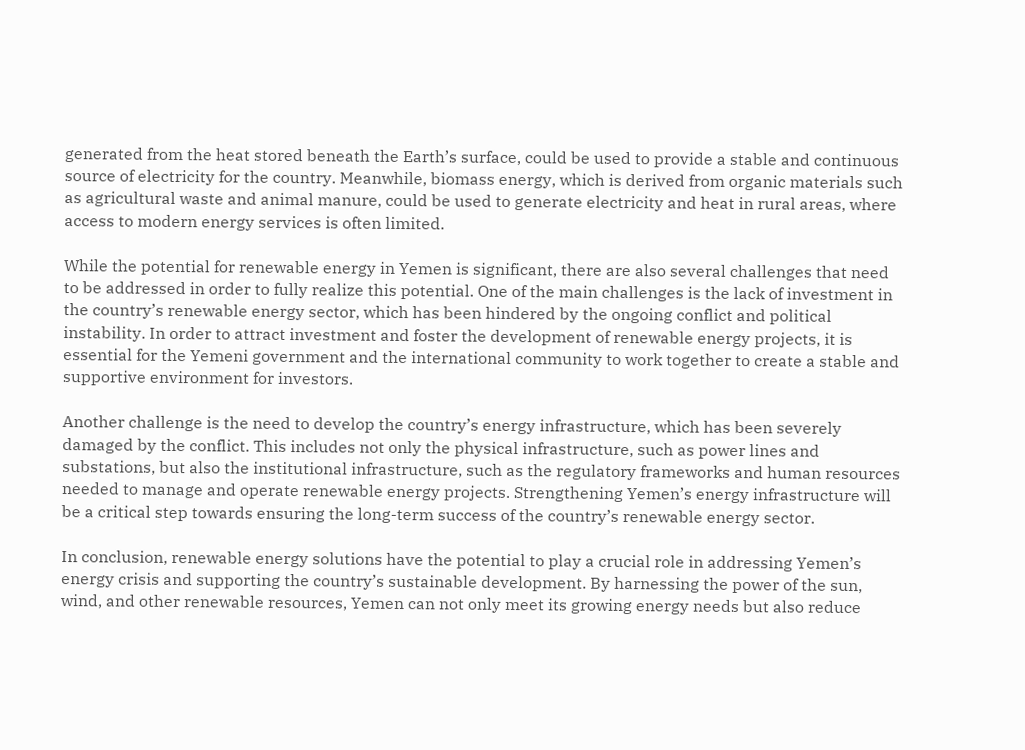generated from the heat stored beneath the Earth’s surface, could be used to provide a stable and continuous source of electricity for the country. Meanwhile, biomass energy, which is derived from organic materials such as agricultural waste and animal manure, could be used to generate electricity and heat in rural areas, where access to modern energy services is often limited.

While the potential for renewable energy in Yemen is significant, there are also several challenges that need to be addressed in order to fully realize this potential. One of the main challenges is the lack of investment in the country’s renewable energy sector, which has been hindered by the ongoing conflict and political instability. In order to attract investment and foster the development of renewable energy projects, it is essential for the Yemeni government and the international community to work together to create a stable and supportive environment for investors.

Another challenge is the need to develop the country’s energy infrastructure, which has been severely damaged by the conflict. This includes not only the physical infrastructure, such as power lines and substations, but also the institutional infrastructure, such as the regulatory frameworks and human resources needed to manage and operate renewable energy projects. Strengthening Yemen’s energy infrastructure will be a critical step towards ensuring the long-term success of the country’s renewable energy sector.

In conclusion, renewable energy solutions have the potential to play a crucial role in addressing Yemen’s energy crisis and supporting the country’s sustainable development. By harnessing the power of the sun, wind, and other renewable resources, Yemen can not only meet its growing energy needs but also reduce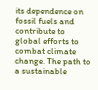its dependence on fossil fuels and contribute to global efforts to combat climate change. The path to a sustainable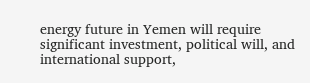energy future in Yemen will require significant investment, political will, and international support,